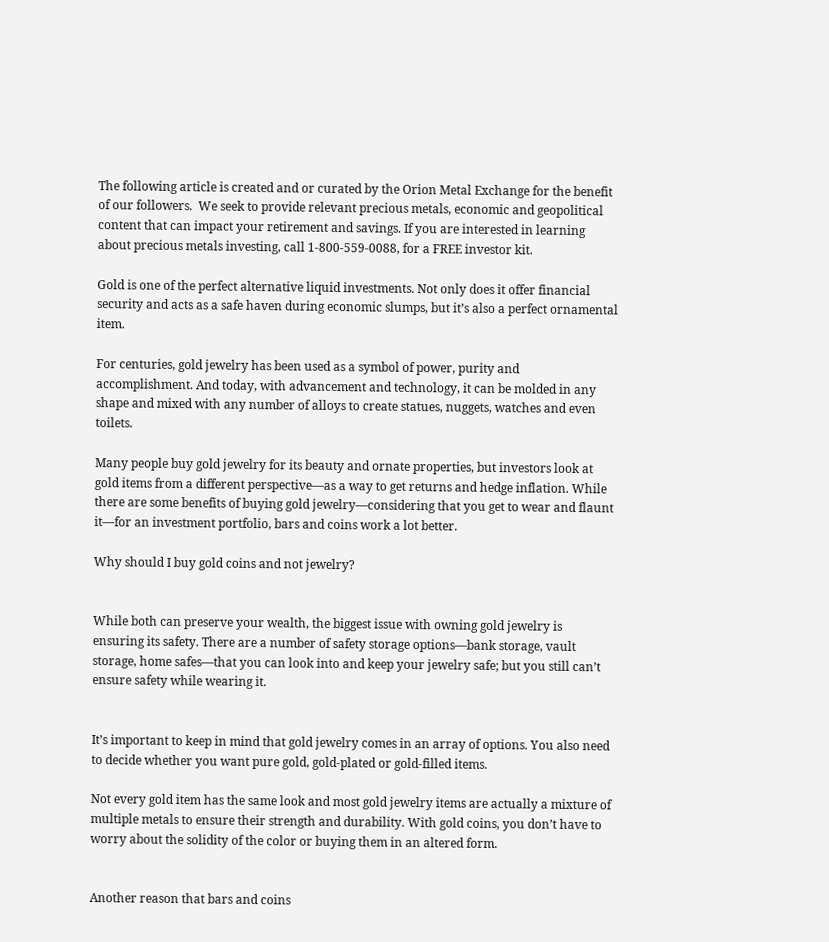The following article is created and or curated by the Orion Metal Exchange for the benefit of our followers.  We seek to provide relevant precious metals, economic and geopolitical content that can impact your retirement and savings. If you are interested in learning about precious metals investing, call 1-800-559-0088, for a FREE investor kit.

Gold is one of the perfect alternative liquid investments. Not only does it offer financial security and acts as a safe haven during economic slumps, but it’s also a perfect ornamental item.

For centuries, gold jewelry has been used as a symbol of power, purity and accomplishment. And today, with advancement and technology, it can be molded in any shape and mixed with any number of alloys to create statues, nuggets, watches and even toilets.

Many people buy gold jewelry for its beauty and ornate properties, but investors look at gold items from a different perspective—as a way to get returns and hedge inflation. While there are some benefits of buying gold jewelry—considering that you get to wear and flaunt it—for an investment portfolio, bars and coins work a lot better.

Why should I buy gold coins and not jewelry?


While both can preserve your wealth, the biggest issue with owning gold jewelry is ensuring its safety. There are a number of safety storage options—bank storage, vault storage, home safes—that you can look into and keep your jewelry safe; but you still can’t ensure safety while wearing it.


It’s important to keep in mind that gold jewelry comes in an array of options. You also need to decide whether you want pure gold, gold-plated or gold-filled items.

Not every gold item has the same look and most gold jewelry items are actually a mixture of multiple metals to ensure their strength and durability. With gold coins, you don’t have to worry about the solidity of the color or buying them in an altered form.


Another reason that bars and coins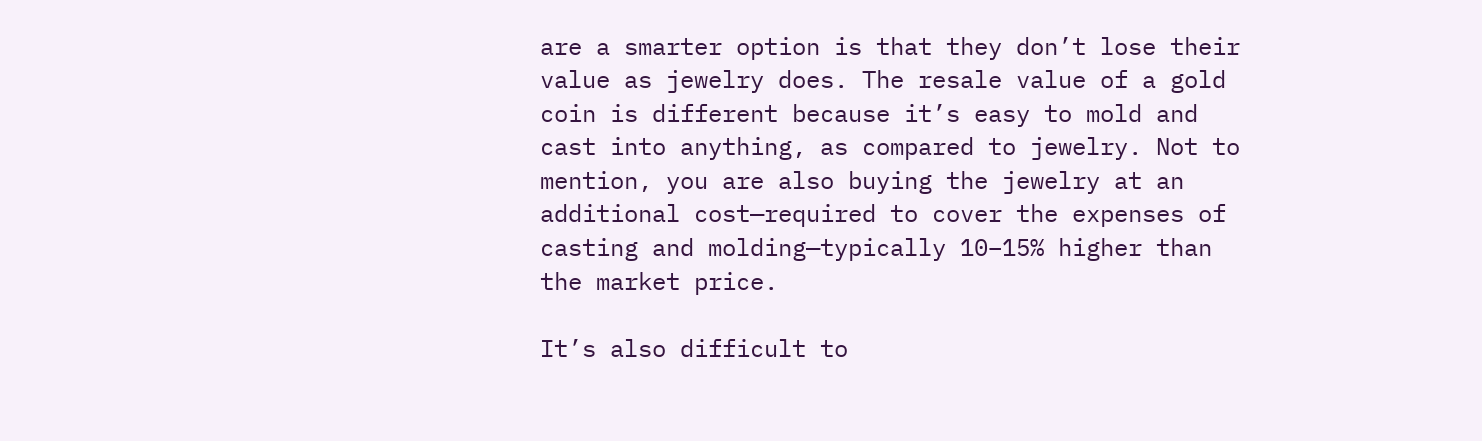are a smarter option is that they don’t lose their value as jewelry does. The resale value of a gold coin is different because it’s easy to mold and cast into anything, as compared to jewelry. Not to mention, you are also buying the jewelry at an additional cost—required to cover the expenses of casting and molding—typically 10–15% higher than the market price.

It’s also difficult to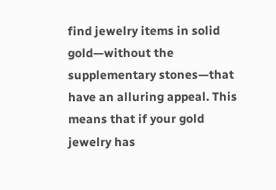find jewelry items in solid gold—without the supplementary stones—that have an alluring appeal. This means that if your gold jewelry has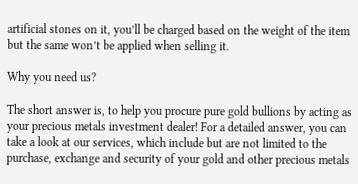artificial stones on it, you’ll be charged based on the weight of the item but the same won’t be applied when selling it.

Why you need us?

The short answer is, to help you procure pure gold bullions by acting as your precious metals investment dealer! For a detailed answer, you can take a look at our services, which include but are not limited to the purchase, exchange and security of your gold and other precious metals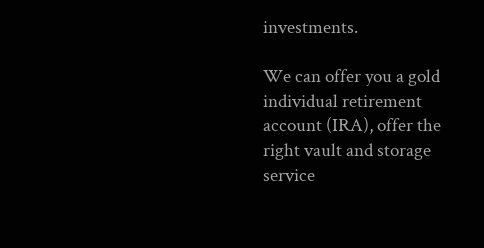investments.

We can offer you a gold individual retirement account (IRA), offer the right vault and storage service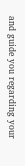and guide you regarding your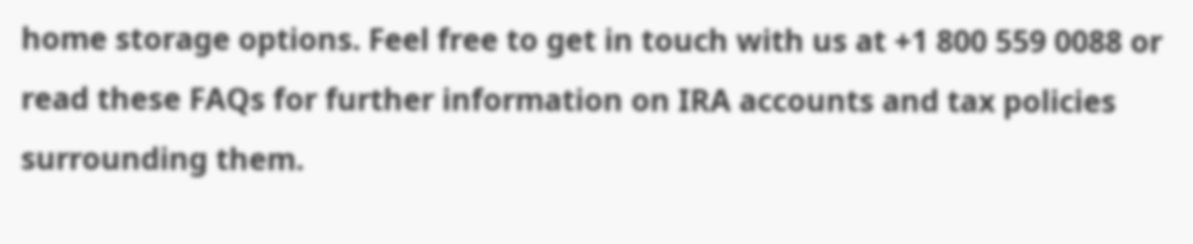home storage options. Feel free to get in touch with us at +1 800 559 0088 or read these FAQs for further information on IRA accounts and tax policies surrounding them.